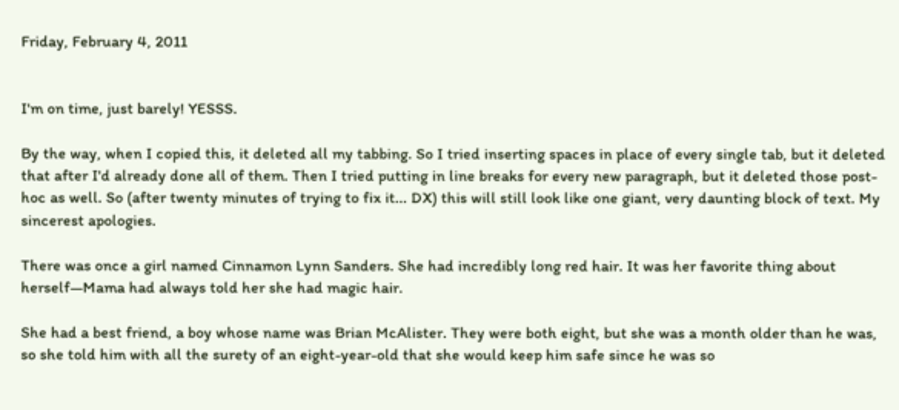Friday, February 4, 2011


I'm on time, just barely! YESSS.

By the way, when I copied this, it deleted all my tabbing. So I tried inserting spaces in place of every single tab, but it deleted that after I'd already done all of them. Then I tried putting in line breaks for every new paragraph, but it deleted those post-hoc as well. So (after twenty minutes of trying to fix it... DX) this will still look like one giant, very daunting block of text. My sincerest apologies.

There was once a girl named Cinnamon Lynn Sanders. She had incredibly long red hair. It was her favorite thing about herself—Mama had always told her she had magic hair.

She had a best friend, a boy whose name was Brian McAlister. They were both eight, but she was a month older than he was, so she told him with all the surety of an eight-year-old that she would keep him safe since he was so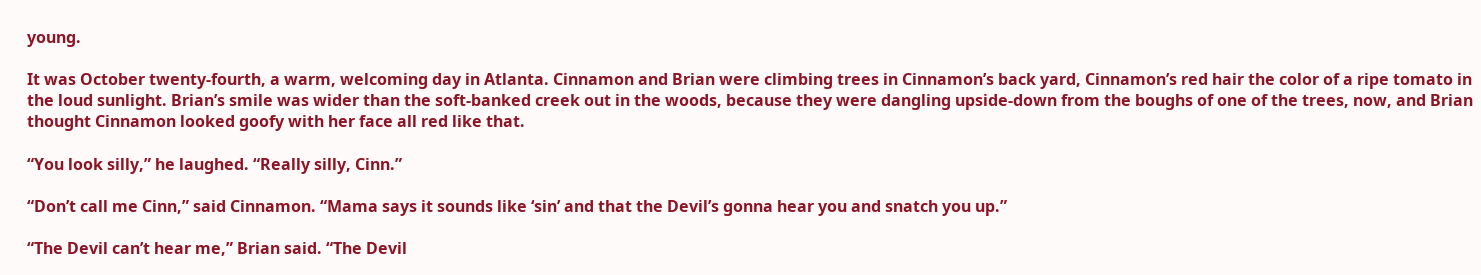young.

It was October twenty-fourth, a warm, welcoming day in Atlanta. Cinnamon and Brian were climbing trees in Cinnamon’s back yard, Cinnamon’s red hair the color of a ripe tomato in the loud sunlight. Brian’s smile was wider than the soft-banked creek out in the woods, because they were dangling upside-down from the boughs of one of the trees, now, and Brian thought Cinnamon looked goofy with her face all red like that.

“You look silly,” he laughed. “Really silly, Cinn.”

“Don’t call me Cinn,” said Cinnamon. “Mama says it sounds like ‘sin’ and that the Devil’s gonna hear you and snatch you up.”

“The Devil can’t hear me,” Brian said. “The Devil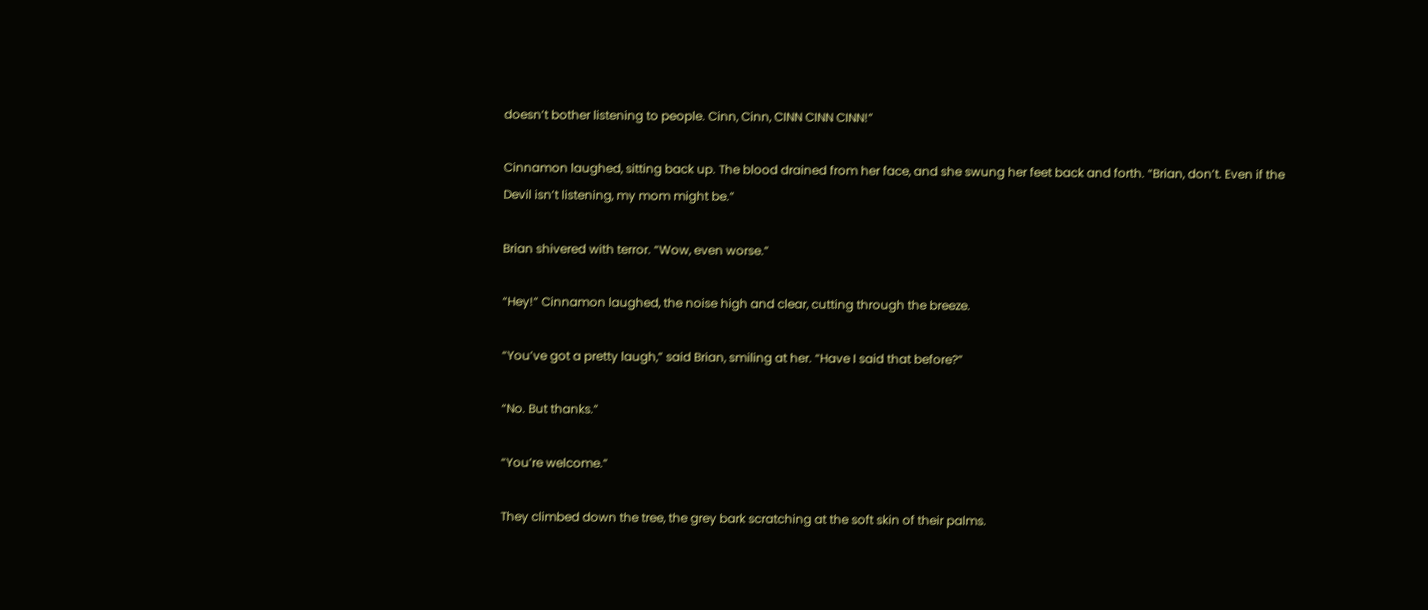doesn’t bother listening to people. Cinn, Cinn, CINN CINN CINN!”

Cinnamon laughed, sitting back up. The blood drained from her face, and she swung her feet back and forth. “Brian, don’t. Even if the Devil isn’t listening, my mom might be.”

Brian shivered with terror. “Wow, even worse.”

“Hey!” Cinnamon laughed, the noise high and clear, cutting through the breeze.

“You’ve got a pretty laugh,” said Brian, smiling at her. “Have I said that before?”

“No. But thanks.”

“You’re welcome.”

They climbed down the tree, the grey bark scratching at the soft skin of their palms.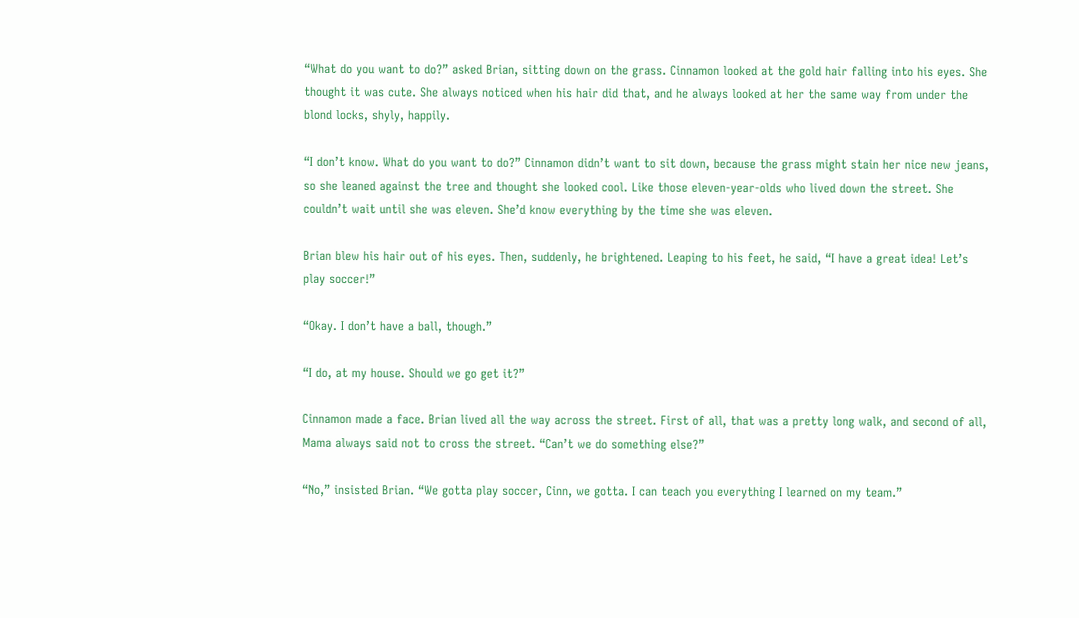“What do you want to do?” asked Brian, sitting down on the grass. Cinnamon looked at the gold hair falling into his eyes. She thought it was cute. She always noticed when his hair did that, and he always looked at her the same way from under the blond locks, shyly, happily.

“I don’t know. What do you want to do?” Cinnamon didn’t want to sit down, because the grass might stain her nice new jeans, so she leaned against the tree and thought she looked cool. Like those eleven-year-olds who lived down the street. She couldn’t wait until she was eleven. She’d know everything by the time she was eleven.

Brian blew his hair out of his eyes. Then, suddenly, he brightened. Leaping to his feet, he said, “I have a great idea! Let’s play soccer!”

“Okay. I don’t have a ball, though.”

“I do, at my house. Should we go get it?”

Cinnamon made a face. Brian lived all the way across the street. First of all, that was a pretty long walk, and second of all, Mama always said not to cross the street. “Can’t we do something else?”

“No,” insisted Brian. “We gotta play soccer, Cinn, we gotta. I can teach you everything I learned on my team.”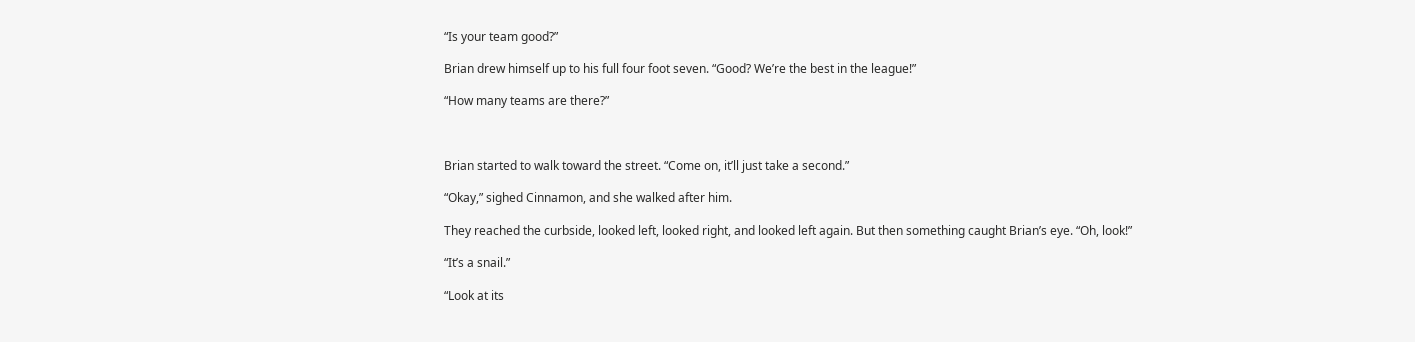“Is your team good?”

Brian drew himself up to his full four foot seven. “Good? We’re the best in the league!”

“How many teams are there?”



Brian started to walk toward the street. “Come on, it’ll just take a second.”

“Okay,” sighed Cinnamon, and she walked after him.

They reached the curbside, looked left, looked right, and looked left again. But then something caught Brian’s eye. “Oh, look!”

“It’s a snail.”

“Look at its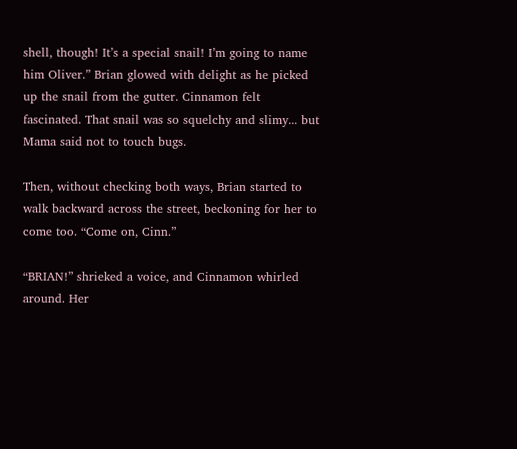shell, though! It’s a special snail! I’m going to name him Oliver.” Brian glowed with delight as he picked up the snail from the gutter. Cinnamon felt fascinated. That snail was so squelchy and slimy... but Mama said not to touch bugs.

Then, without checking both ways, Brian started to walk backward across the street, beckoning for her to come too. “Come on, Cinn.”

“BRIAN!” shrieked a voice, and Cinnamon whirled around. Her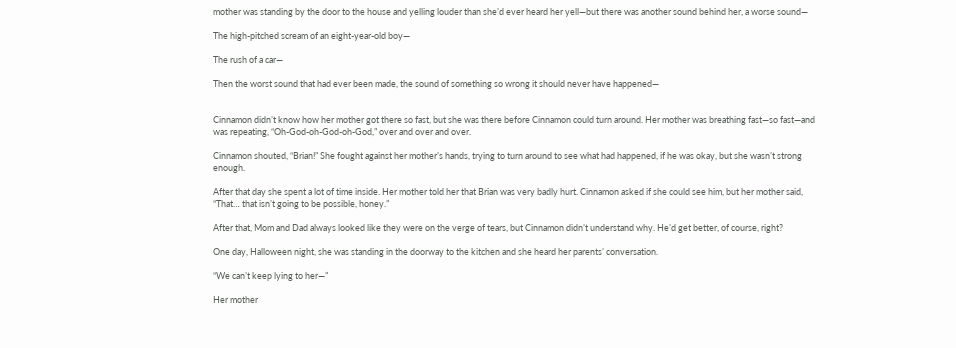mother was standing by the door to the house and yelling louder than she’d ever heard her yell—but there was another sound behind her, a worse sound—

The high-pitched scream of an eight-year-old boy—

The rush of a car—

Then the worst sound that had ever been made, the sound of something so wrong it should never have happened—


Cinnamon didn’t know how her mother got there so fast, but she was there before Cinnamon could turn around. Her mother was breathing fast—so fast—and was repeating, “Oh-God-oh-God-oh-God,” over and over and over.

Cinnamon shouted, “Brian!” She fought against her mother’s hands, trying to turn around to see what had happened, if he was okay, but she wasn’t strong enough.

After that day she spent a lot of time inside. Her mother told her that Brian was very badly hurt. Cinnamon asked if she could see him, but her mother said, “That… that isn’t going to be possible, honey.”

After that, Mom and Dad always looked like they were on the verge of tears, but Cinnamon didn’t understand why. He’d get better, of course, right?

One day, Halloween night, she was standing in the doorway to the kitchen and she heard her parents’ conversation.

“We can’t keep lying to her—”

Her mother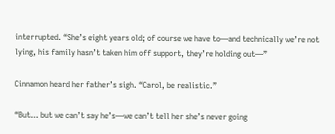interrupted. “She’s eight years old; of course we have to—and technically we’re not lying, his family hasn’t taken him off support, they’re holding out—”

Cinnamon heard her father’s sigh. “Carol, be realistic.”

“But… but we can’t say he’s—we can’t tell her she’s never going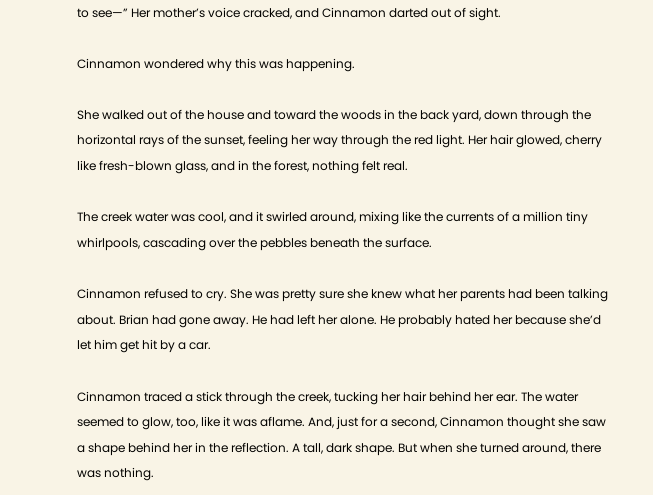to see—” Her mother’s voice cracked, and Cinnamon darted out of sight.

Cinnamon wondered why this was happening.

She walked out of the house and toward the woods in the back yard, down through the horizontal rays of the sunset, feeling her way through the red light. Her hair glowed, cherry like fresh-blown glass, and in the forest, nothing felt real.

The creek water was cool, and it swirled around, mixing like the currents of a million tiny whirlpools, cascading over the pebbles beneath the surface.

Cinnamon refused to cry. She was pretty sure she knew what her parents had been talking about. Brian had gone away. He had left her alone. He probably hated her because she’d let him get hit by a car.

Cinnamon traced a stick through the creek, tucking her hair behind her ear. The water seemed to glow, too, like it was aflame. And, just for a second, Cinnamon thought she saw a shape behind her in the reflection. A tall, dark shape. But when she turned around, there was nothing.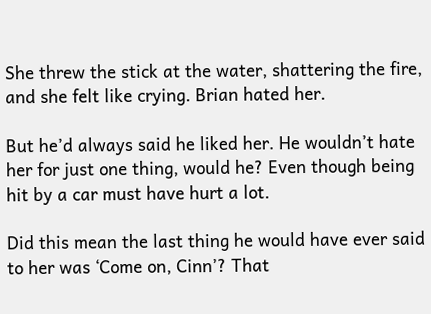She threw the stick at the water, shattering the fire, and she felt like crying. Brian hated her.

But he’d always said he liked her. He wouldn’t hate her for just one thing, would he? Even though being hit by a car must have hurt a lot.

Did this mean the last thing he would have ever said to her was ‘Come on, Cinn’? That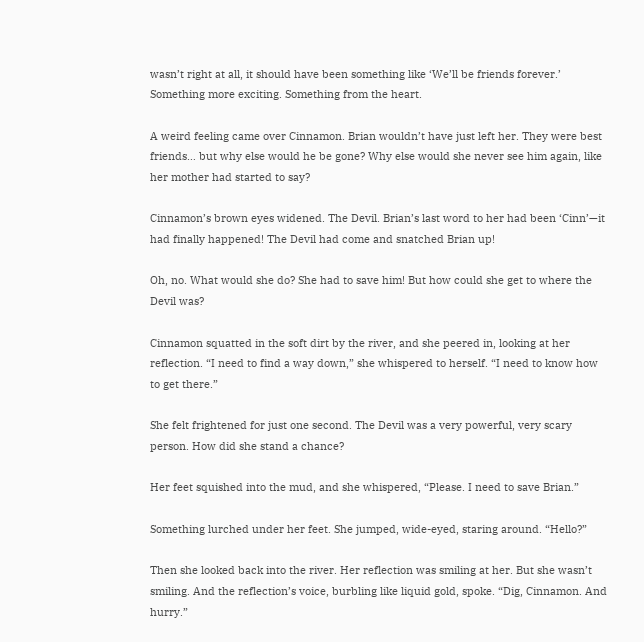wasn’t right at all, it should have been something like ‘We’ll be friends forever.’ Something more exciting. Something from the heart.

A weird feeling came over Cinnamon. Brian wouldn’t have just left her. They were best friends… but why else would he be gone? Why else would she never see him again, like her mother had started to say?

Cinnamon’s brown eyes widened. The Devil. Brian’s last word to her had been ‘Cinn’—it had finally happened! The Devil had come and snatched Brian up!

Oh, no. What would she do? She had to save him! But how could she get to where the Devil was?

Cinnamon squatted in the soft dirt by the river, and she peered in, looking at her reflection. “I need to find a way down,” she whispered to herself. “I need to know how to get there.”

She felt frightened for just one second. The Devil was a very powerful, very scary person. How did she stand a chance?

Her feet squished into the mud, and she whispered, “Please. I need to save Brian.”

Something lurched under her feet. She jumped, wide-eyed, staring around. “Hello?”

Then she looked back into the river. Her reflection was smiling at her. But she wasn’t smiling. And the reflection’s voice, burbling like liquid gold, spoke. “Dig, Cinnamon. And hurry.”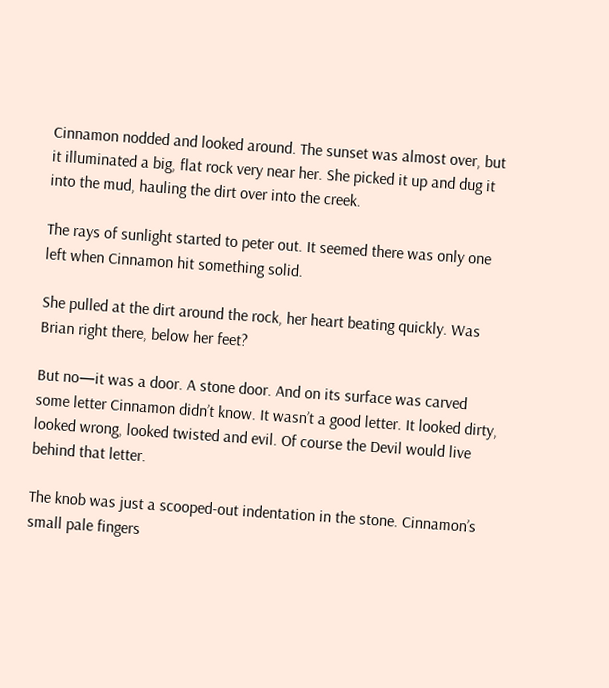Cinnamon nodded and looked around. The sunset was almost over, but it illuminated a big, flat rock very near her. She picked it up and dug it into the mud, hauling the dirt over into the creek.

The rays of sunlight started to peter out. It seemed there was only one left when Cinnamon hit something solid.

She pulled at the dirt around the rock, her heart beating quickly. Was Brian right there, below her feet?

But no—it was a door. A stone door. And on its surface was carved some letter Cinnamon didn’t know. It wasn’t a good letter. It looked dirty, looked wrong, looked twisted and evil. Of course the Devil would live behind that letter.

The knob was just a scooped-out indentation in the stone. Cinnamon’s small pale fingers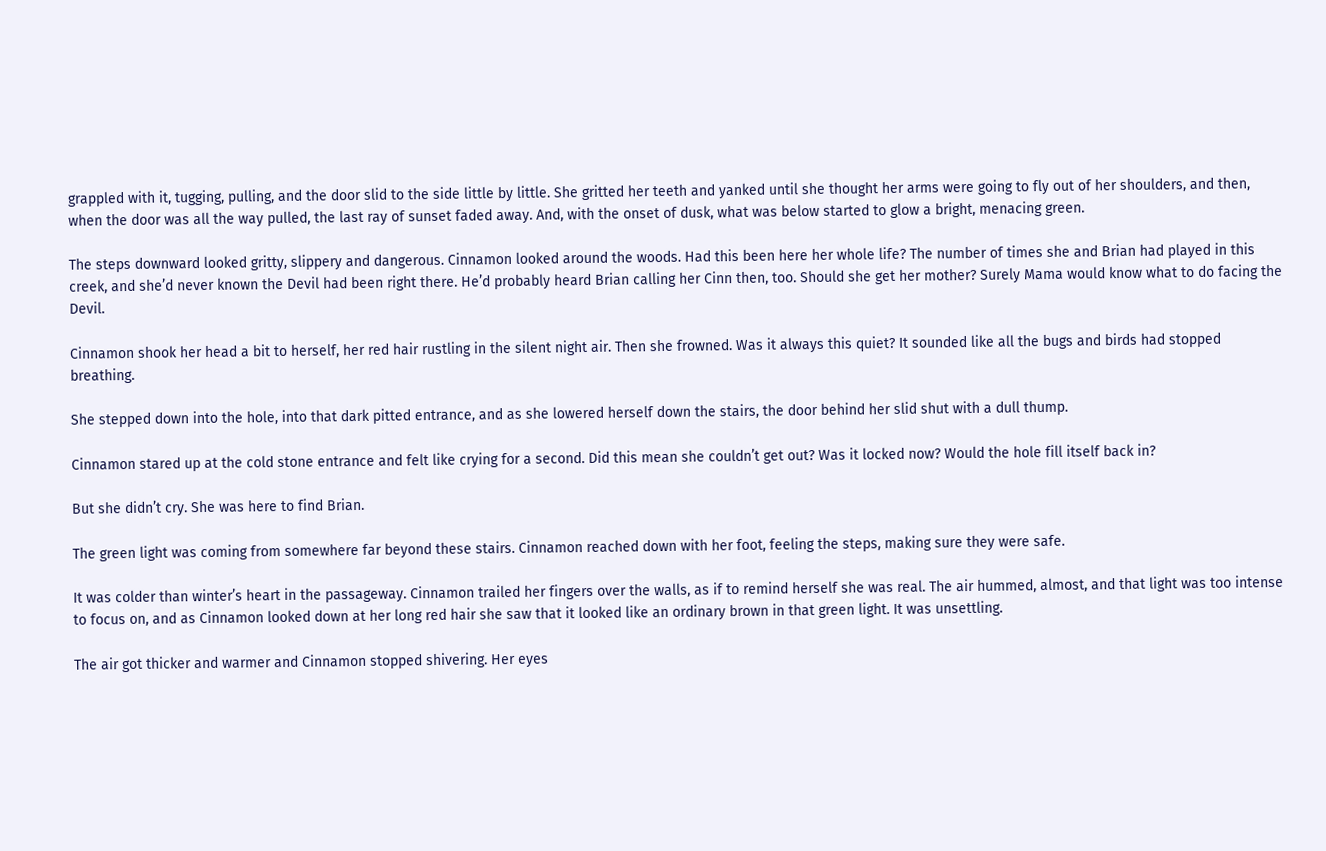grappled with it, tugging, pulling, and the door slid to the side little by little. She gritted her teeth and yanked until she thought her arms were going to fly out of her shoulders, and then, when the door was all the way pulled, the last ray of sunset faded away. And, with the onset of dusk, what was below started to glow a bright, menacing green.

The steps downward looked gritty, slippery and dangerous. Cinnamon looked around the woods. Had this been here her whole life? The number of times she and Brian had played in this creek, and she’d never known the Devil had been right there. He’d probably heard Brian calling her Cinn then, too. Should she get her mother? Surely Mama would know what to do facing the Devil.

Cinnamon shook her head a bit to herself, her red hair rustling in the silent night air. Then she frowned. Was it always this quiet? It sounded like all the bugs and birds had stopped breathing.

She stepped down into the hole, into that dark pitted entrance, and as she lowered herself down the stairs, the door behind her slid shut with a dull thump.

Cinnamon stared up at the cold stone entrance and felt like crying for a second. Did this mean she couldn’t get out? Was it locked now? Would the hole fill itself back in?

But she didn’t cry. She was here to find Brian.

The green light was coming from somewhere far beyond these stairs. Cinnamon reached down with her foot, feeling the steps, making sure they were safe.

It was colder than winter’s heart in the passageway. Cinnamon trailed her fingers over the walls, as if to remind herself she was real. The air hummed, almost, and that light was too intense to focus on, and as Cinnamon looked down at her long red hair she saw that it looked like an ordinary brown in that green light. It was unsettling.

The air got thicker and warmer and Cinnamon stopped shivering. Her eyes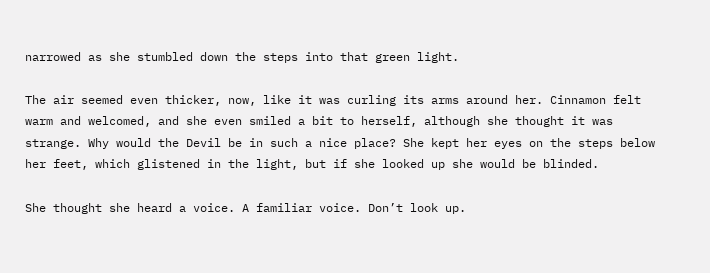narrowed as she stumbled down the steps into that green light.

The air seemed even thicker, now, like it was curling its arms around her. Cinnamon felt warm and welcomed, and she even smiled a bit to herself, although she thought it was strange. Why would the Devil be in such a nice place? She kept her eyes on the steps below her feet, which glistened in the light, but if she looked up she would be blinded.

She thought she heard a voice. A familiar voice. Don’t look up.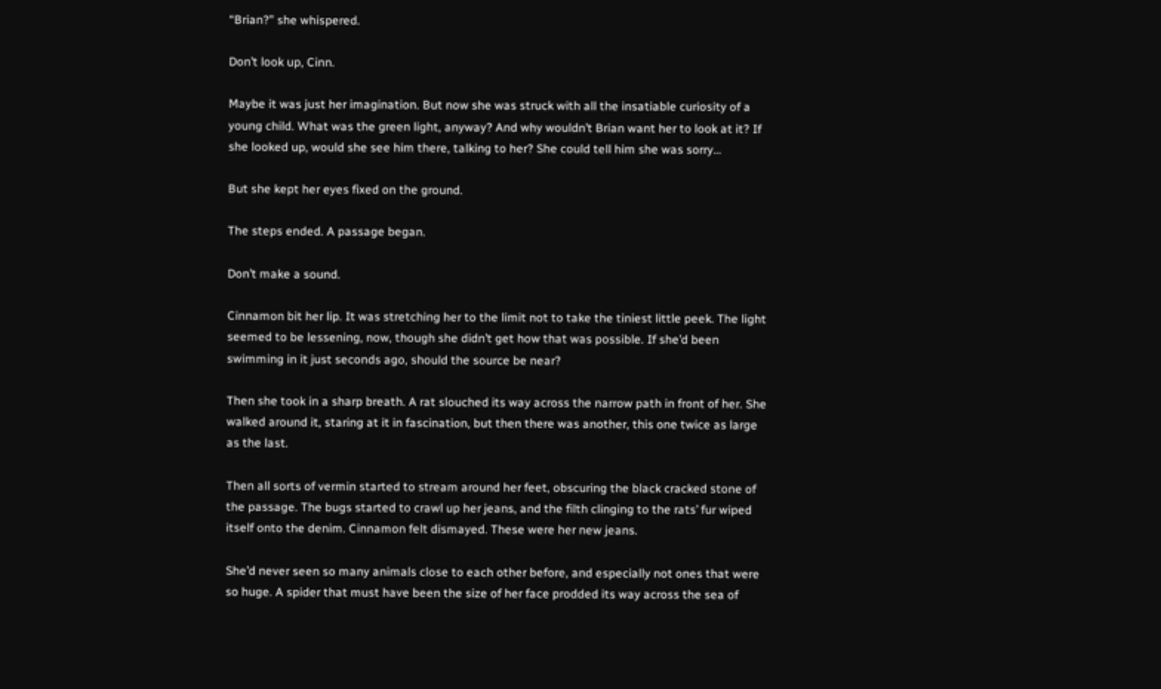“Brian?” she whispered.

Don’t look up, Cinn.

Maybe it was just her imagination. But now she was struck with all the insatiable curiosity of a young child. What was the green light, anyway? And why wouldn’t Brian want her to look at it? If she looked up, would she see him there, talking to her? She could tell him she was sorry…

But she kept her eyes fixed on the ground.

The steps ended. A passage began.

Don’t make a sound.

Cinnamon bit her lip. It was stretching her to the limit not to take the tiniest little peek. The light seemed to be lessening, now, though she didn’t get how that was possible. If she’d been swimming in it just seconds ago, should the source be near?

Then she took in a sharp breath. A rat slouched its way across the narrow path in front of her. She walked around it, staring at it in fascination, but then there was another, this one twice as large as the last.

Then all sorts of vermin started to stream around her feet, obscuring the black cracked stone of the passage. The bugs started to crawl up her jeans, and the filth clinging to the rats’ fur wiped itself onto the denim. Cinnamon felt dismayed. These were her new jeans.

She’d never seen so many animals close to each other before, and especially not ones that were so huge. A spider that must have been the size of her face prodded its way across the sea of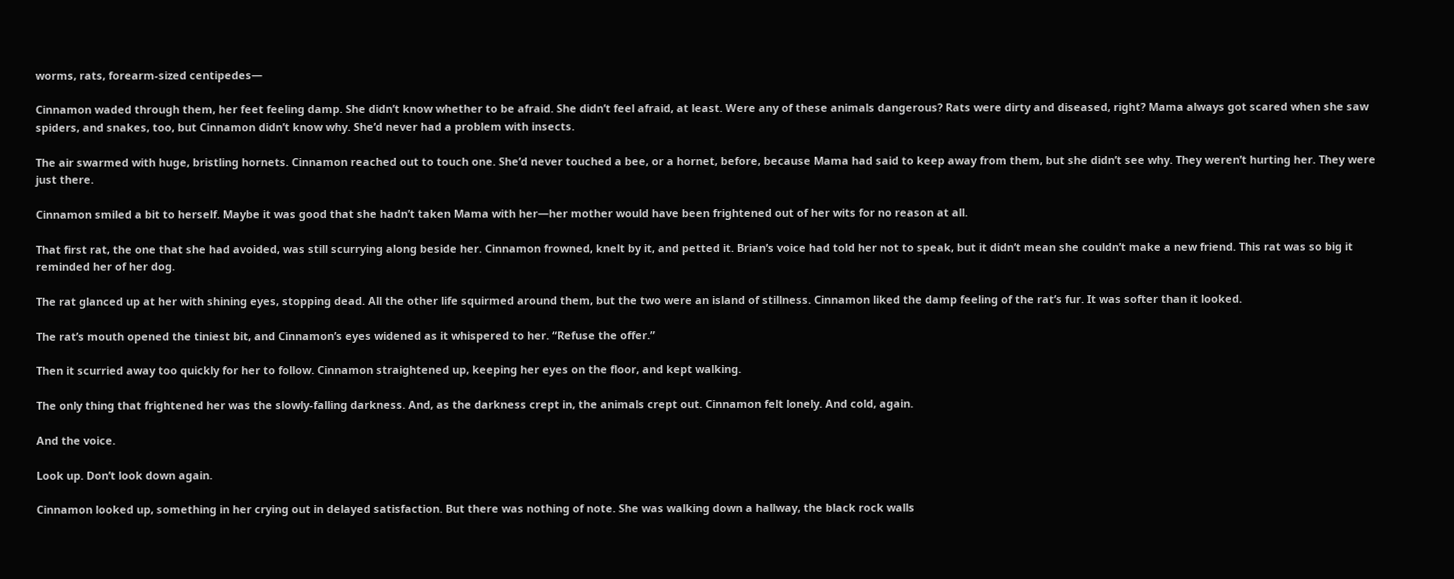worms, rats, forearm-sized centipedes—

Cinnamon waded through them, her feet feeling damp. She didn’t know whether to be afraid. She didn’t feel afraid, at least. Were any of these animals dangerous? Rats were dirty and diseased, right? Mama always got scared when she saw spiders, and snakes, too, but Cinnamon didn’t know why. She’d never had a problem with insects.

The air swarmed with huge, bristling hornets. Cinnamon reached out to touch one. She’d never touched a bee, or a hornet, before, because Mama had said to keep away from them, but she didn’t see why. They weren’t hurting her. They were just there.

Cinnamon smiled a bit to herself. Maybe it was good that she hadn’t taken Mama with her—her mother would have been frightened out of her wits for no reason at all.

That first rat, the one that she had avoided, was still scurrying along beside her. Cinnamon frowned, knelt by it, and petted it. Brian’s voice had told her not to speak, but it didn’t mean she couldn’t make a new friend. This rat was so big it reminded her of her dog.

The rat glanced up at her with shining eyes, stopping dead. All the other life squirmed around them, but the two were an island of stillness. Cinnamon liked the damp feeling of the rat’s fur. It was softer than it looked.

The rat’s mouth opened the tiniest bit, and Cinnamon’s eyes widened as it whispered to her. “Refuse the offer.”

Then it scurried away too quickly for her to follow. Cinnamon straightened up, keeping her eyes on the floor, and kept walking.

The only thing that frightened her was the slowly-falling darkness. And, as the darkness crept in, the animals crept out. Cinnamon felt lonely. And cold, again.

And the voice.

Look up. Don’t look down again.

Cinnamon looked up, something in her crying out in delayed satisfaction. But there was nothing of note. She was walking down a hallway, the black rock walls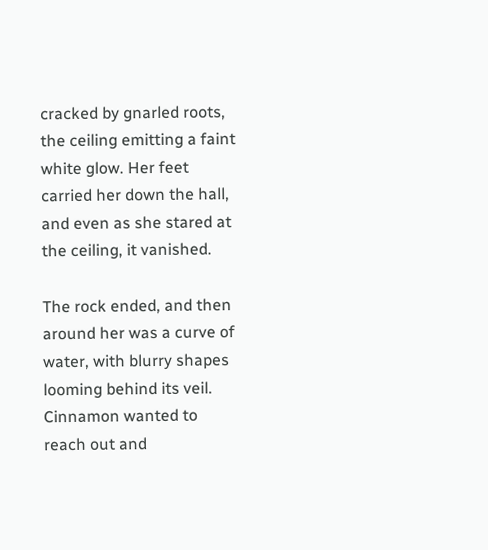cracked by gnarled roots, the ceiling emitting a faint white glow. Her feet carried her down the hall, and even as she stared at the ceiling, it vanished.

The rock ended, and then around her was a curve of water, with blurry shapes looming behind its veil. Cinnamon wanted to reach out and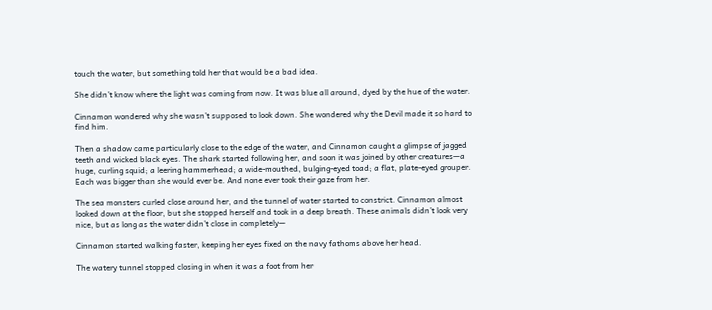touch the water, but something told her that would be a bad idea.

She didn’t know where the light was coming from now. It was blue all around, dyed by the hue of the water.

Cinnamon wondered why she wasn’t supposed to look down. She wondered why the Devil made it so hard to find him.

Then a shadow came particularly close to the edge of the water, and Cinnamon caught a glimpse of jagged teeth and wicked black eyes. The shark started following her, and soon it was joined by other creatures—a huge, curling squid; a leering hammerhead; a wide-mouthed, bulging-eyed toad; a flat, plate-eyed grouper. Each was bigger than she would ever be. And none ever took their gaze from her.

The sea monsters curled close around her, and the tunnel of water started to constrict. Cinnamon almost looked down at the floor, but she stopped herself and took in a deep breath. These animals didn’t look very nice, but as long as the water didn’t close in completely—

Cinnamon started walking faster, keeping her eyes fixed on the navy fathoms above her head.

The watery tunnel stopped closing in when it was a foot from her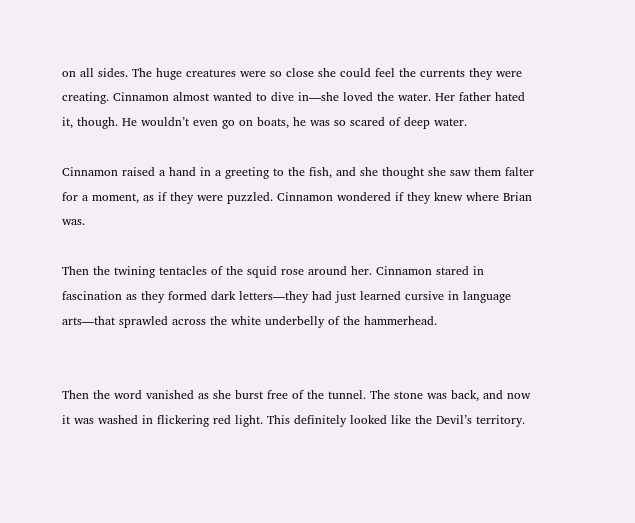on all sides. The huge creatures were so close she could feel the currents they were creating. Cinnamon almost wanted to dive in—she loved the water. Her father hated it, though. He wouldn’t even go on boats, he was so scared of deep water.

Cinnamon raised a hand in a greeting to the fish, and she thought she saw them falter for a moment, as if they were puzzled. Cinnamon wondered if they knew where Brian was.

Then the twining tentacles of the squid rose around her. Cinnamon stared in fascination as they formed dark letters—they had just learned cursive in language arts—that sprawled across the white underbelly of the hammerhead.


Then the word vanished as she burst free of the tunnel. The stone was back, and now it was washed in flickering red light. This definitely looked like the Devil’s territory.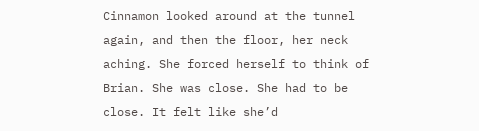Cinnamon looked around at the tunnel again, and then the floor, her neck aching. She forced herself to think of Brian. She was close. She had to be close. It felt like she’d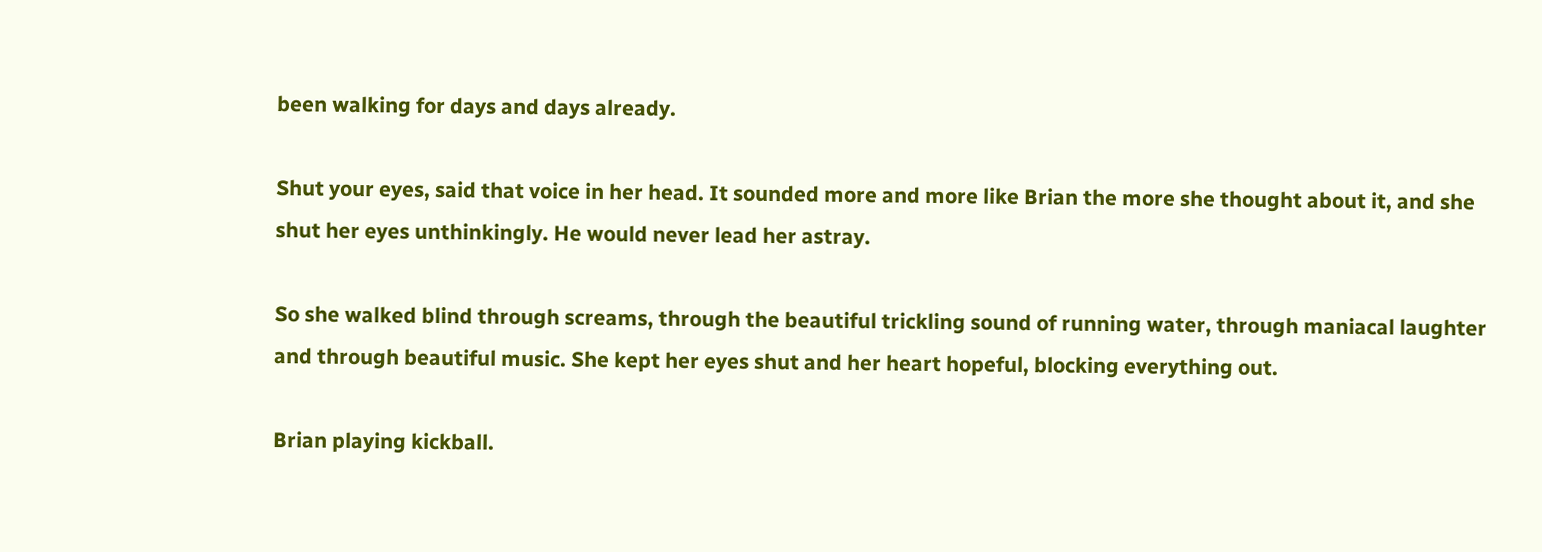been walking for days and days already.

Shut your eyes, said that voice in her head. It sounded more and more like Brian the more she thought about it, and she shut her eyes unthinkingly. He would never lead her astray.

So she walked blind through screams, through the beautiful trickling sound of running water, through maniacal laughter and through beautiful music. She kept her eyes shut and her heart hopeful, blocking everything out.

Brian playing kickball.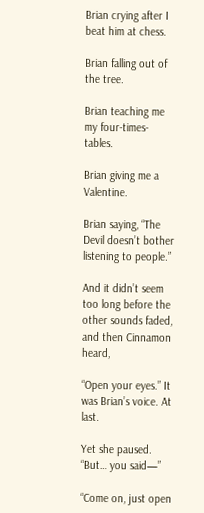Brian crying after I beat him at chess.

Brian falling out of the tree.

Brian teaching me my four-times-tables.

Brian giving me a Valentine.

Brian saying, “The Devil doesn’t bother listening to people.”

And it didn’t seem too long before the other sounds faded, and then Cinnamon heard,

“Open your eyes.” It was Brian’s voice. At last.

Yet she paused. “But… you said—”

“Come on, just open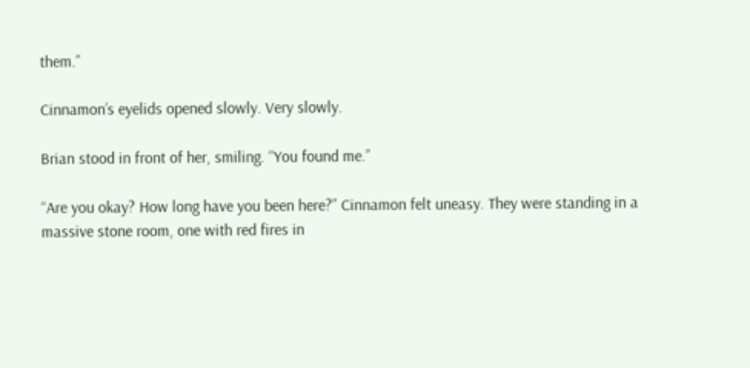them.”

Cinnamon’s eyelids opened slowly. Very slowly.

Brian stood in front of her, smiling. “You found me.”

“Are you okay? How long have you been here?” Cinnamon felt uneasy. They were standing in a massive stone room, one with red fires in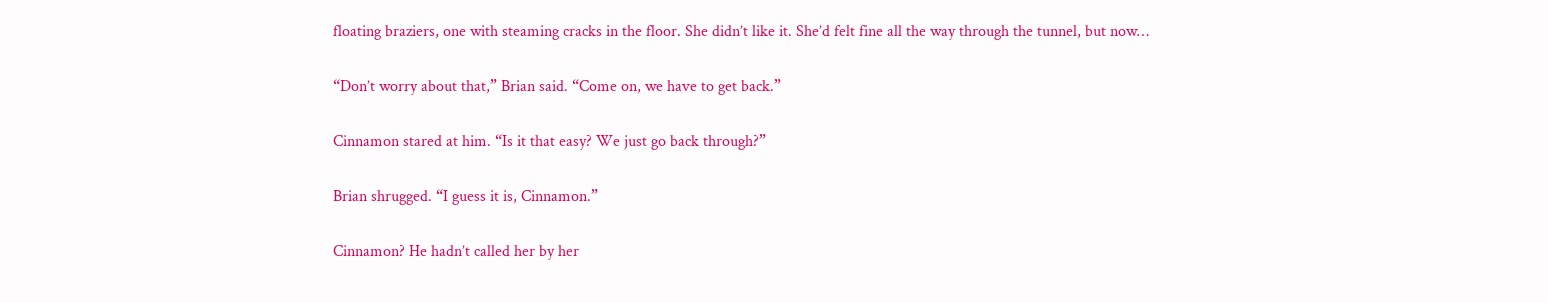floating braziers, one with steaming cracks in the floor. She didn’t like it. She’d felt fine all the way through the tunnel, but now…

“Don’t worry about that,” Brian said. “Come on, we have to get back.”

Cinnamon stared at him. “Is it that easy? We just go back through?”

Brian shrugged. “I guess it is, Cinnamon.”

Cinnamon? He hadn’t called her by her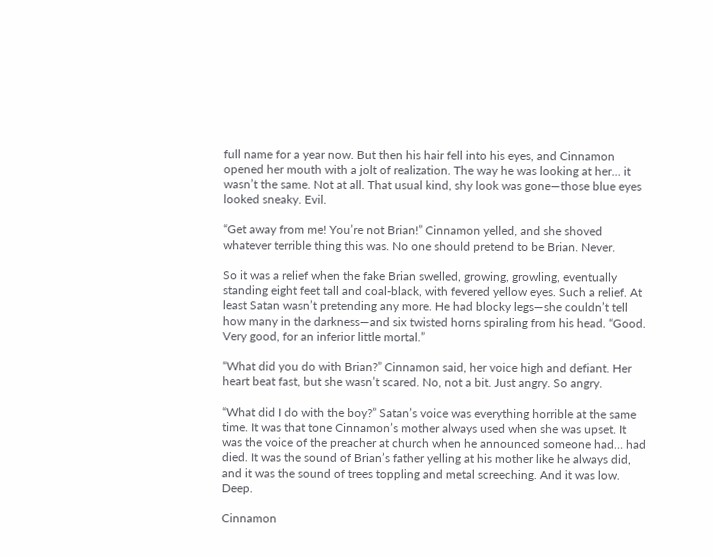full name for a year now. But then his hair fell into his eyes, and Cinnamon opened her mouth with a jolt of realization. The way he was looking at her… it wasn’t the same. Not at all. That usual kind, shy look was gone—those blue eyes looked sneaky. Evil.

“Get away from me! You’re not Brian!” Cinnamon yelled, and she shoved whatever terrible thing this was. No one should pretend to be Brian. Never.

So it was a relief when the fake Brian swelled, growing, growling, eventually standing eight feet tall and coal-black, with fevered yellow eyes. Such a relief. At least Satan wasn’t pretending any more. He had blocky legs—she couldn’t tell how many in the darkness—and six twisted horns spiraling from his head. “Good. Very good, for an inferior little mortal.”

“What did you do with Brian?” Cinnamon said, her voice high and defiant. Her heart beat fast, but she wasn’t scared. No, not a bit. Just angry. So angry.

“What did I do with the boy?” Satan’s voice was everything horrible at the same time. It was that tone Cinnamon’s mother always used when she was upset. It was the voice of the preacher at church when he announced someone had… had died. It was the sound of Brian’s father yelling at his mother like he always did, and it was the sound of trees toppling and metal screeching. And it was low. Deep.

Cinnamon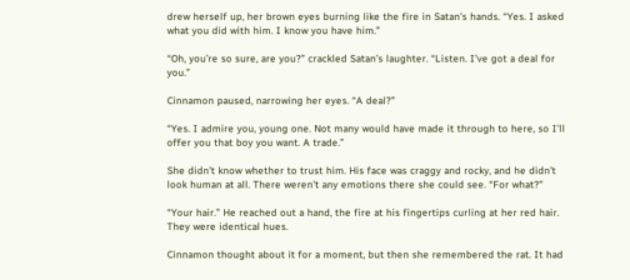drew herself up, her brown eyes burning like the fire in Satan’s hands. “Yes. I asked what you did with him. I know you have him.”

“Oh, you’re so sure, are you?” crackled Satan’s laughter. “Listen. I’ve got a deal for you.”

Cinnamon paused, narrowing her eyes. “A deal?”

“Yes. I admire you, young one. Not many would have made it through to here, so I’ll offer you that boy you want. A trade.”

She didn’t know whether to trust him. His face was craggy and rocky, and he didn’t look human at all. There weren’t any emotions there she could see. “For what?”

“Your hair.” He reached out a hand, the fire at his fingertips curling at her red hair. They were identical hues.

Cinnamon thought about it for a moment, but then she remembered the rat. It had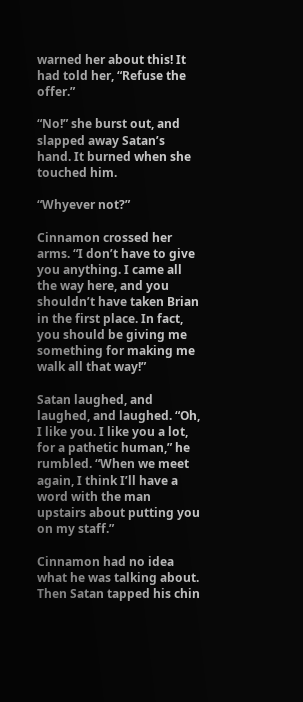warned her about this! It had told her, “Refuse the offer.”

“No!” she burst out, and slapped away Satan’s hand. It burned when she touched him.

“Whyever not?”

Cinnamon crossed her arms. “I don’t have to give you anything. I came all the way here, and you shouldn’t have taken Brian in the first place. In fact, you should be giving me something for making me walk all that way!”

Satan laughed, and laughed, and laughed. “Oh, I like you. I like you a lot, for a pathetic human,” he rumbled. “When we meet again, I think I’ll have a word with the man upstairs about putting you on my staff.”

Cinnamon had no idea what he was talking about. Then Satan tapped his chin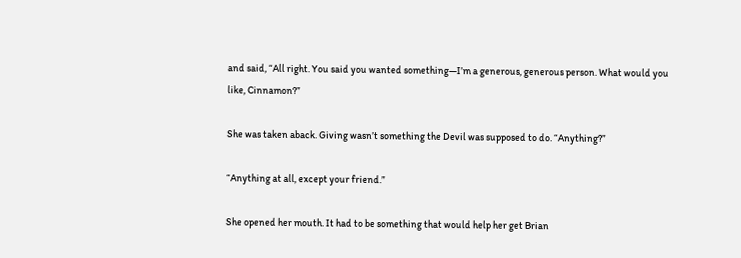and said, “All right. You said you wanted something—I’m a generous, generous person. What would you like, Cinnamon?”

She was taken aback. Giving wasn’t something the Devil was supposed to do. “Anything?”

“Anything at all, except your friend.”

She opened her mouth. It had to be something that would help her get Brian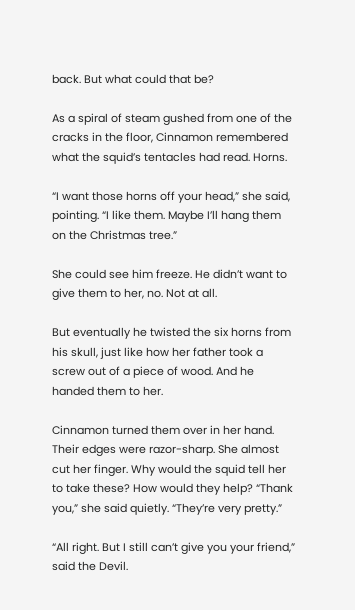back. But what could that be?

As a spiral of steam gushed from one of the cracks in the floor, Cinnamon remembered what the squid’s tentacles had read. Horns.

“I want those horns off your head,” she said, pointing. “I like them. Maybe I’ll hang them on the Christmas tree.”

She could see him freeze. He didn’t want to give them to her, no. Not at all.

But eventually he twisted the six horns from his skull, just like how her father took a screw out of a piece of wood. And he handed them to her.

Cinnamon turned them over in her hand. Their edges were razor-sharp. She almost cut her finger. Why would the squid tell her to take these? How would they help? “Thank you,” she said quietly. “They’re very pretty.”

“All right. But I still can’t give you your friend,” said the Devil.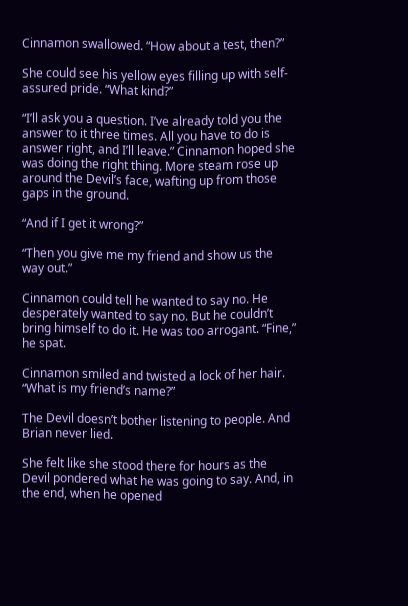Cinnamon swallowed. “How about a test, then?”

She could see his yellow eyes filling up with self-assured pride. “What kind?”

“I’ll ask you a question. I’ve already told you the answer to it three times. All you have to do is answer right, and I’ll leave.” Cinnamon hoped she was doing the right thing. More steam rose up around the Devil’s face, wafting up from those gaps in the ground.

“And if I get it wrong?”

“Then you give me my friend and show us the way out.”

Cinnamon could tell he wanted to say no. He desperately wanted to say no. But he couldn’t bring himself to do it. He was too arrogant. “Fine,” he spat.

Cinnamon smiled and twisted a lock of her hair. “What is my friend’s name?”

The Devil doesn’t bother listening to people. And Brian never lied.

She felt like she stood there for hours as the Devil pondered what he was going to say. And, in the end, when he opened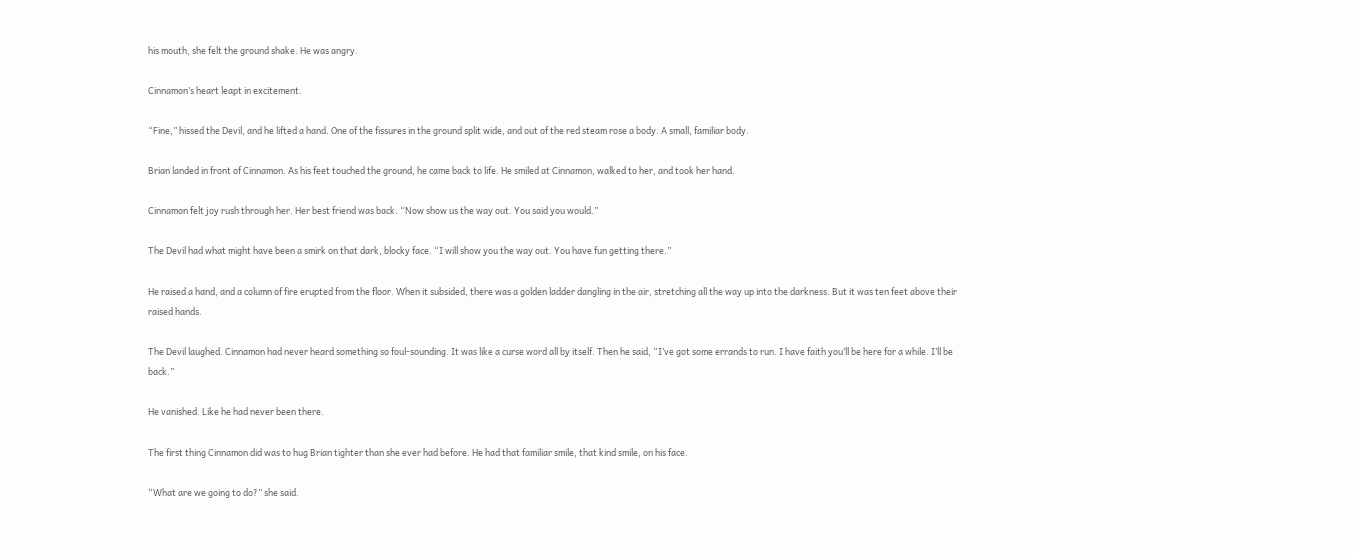his mouth, she felt the ground shake. He was angry.

Cinnamon’s heart leapt in excitement.

“Fine,” hissed the Devil, and he lifted a hand. One of the fissures in the ground split wide, and out of the red steam rose a body. A small, familiar body.

Brian landed in front of Cinnamon. As his feet touched the ground, he came back to life. He smiled at Cinnamon, walked to her, and took her hand.

Cinnamon felt joy rush through her. Her best friend was back. “Now show us the way out. You said you would.”

The Devil had what might have been a smirk on that dark, blocky face. “I will show you the way out. You have fun getting there.”

He raised a hand, and a column of fire erupted from the floor. When it subsided, there was a golden ladder dangling in the air, stretching all the way up into the darkness. But it was ten feet above their raised hands.

The Devil laughed. Cinnamon had never heard something so foul-sounding. It was like a curse word all by itself. Then he said, “I’ve got some errands to run. I have faith you’ll be here for a while. I’ll be back.”

He vanished. Like he had never been there.

The first thing Cinnamon did was to hug Brian tighter than she ever had before. He had that familiar smile, that kind smile, on his face.

“What are we going to do?” she said.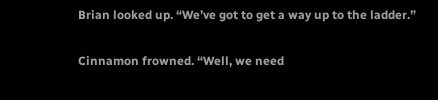Brian looked up. “We’ve got to get a way up to the ladder.”

Cinnamon frowned. “Well, we need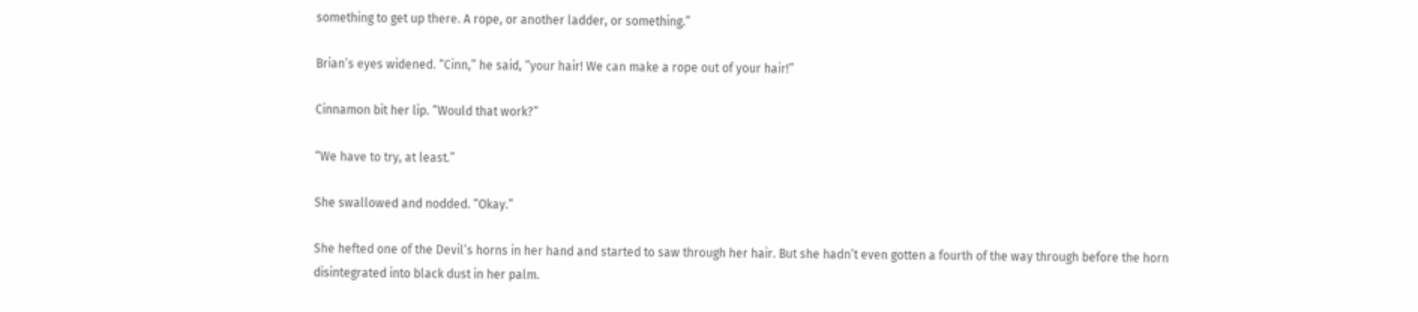something to get up there. A rope, or another ladder, or something.”

Brian’s eyes widened. “Cinn,” he said, “your hair! We can make a rope out of your hair!”

Cinnamon bit her lip. “Would that work?”

“We have to try, at least.”

She swallowed and nodded. “Okay.”

She hefted one of the Devil’s horns in her hand and started to saw through her hair. But she hadn’t even gotten a fourth of the way through before the horn disintegrated into black dust in her palm.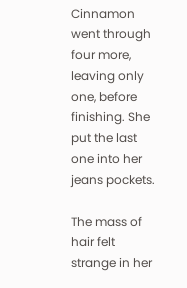Cinnamon went through four more, leaving only one, before finishing. She put the last one into her jeans pockets.

The mass of hair felt strange in her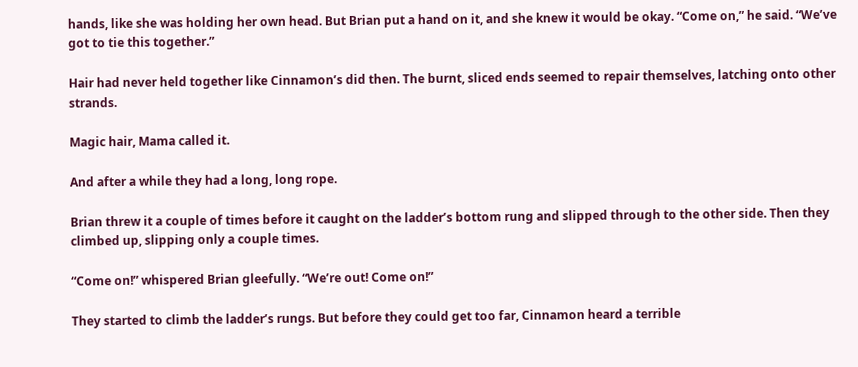hands, like she was holding her own head. But Brian put a hand on it, and she knew it would be okay. “Come on,” he said. “We’ve got to tie this together.”

Hair had never held together like Cinnamon’s did then. The burnt, sliced ends seemed to repair themselves, latching onto other strands.

Magic hair, Mama called it.

And after a while they had a long, long rope.

Brian threw it a couple of times before it caught on the ladder’s bottom rung and slipped through to the other side. Then they climbed up, slipping only a couple times.

“Come on!” whispered Brian gleefully. “We’re out! Come on!”

They started to climb the ladder’s rungs. But before they could get too far, Cinnamon heard a terrible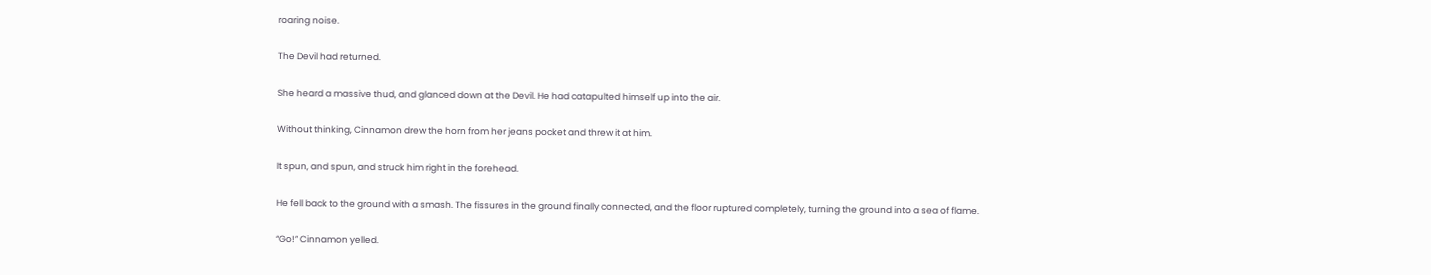roaring noise.

The Devil had returned.

She heard a massive thud, and glanced down at the Devil. He had catapulted himself up into the air.

Without thinking, Cinnamon drew the horn from her jeans pocket and threw it at him.

It spun, and spun, and struck him right in the forehead.

He fell back to the ground with a smash. The fissures in the ground finally connected, and the floor ruptured completely, turning the ground into a sea of flame.

“Go!” Cinnamon yelled.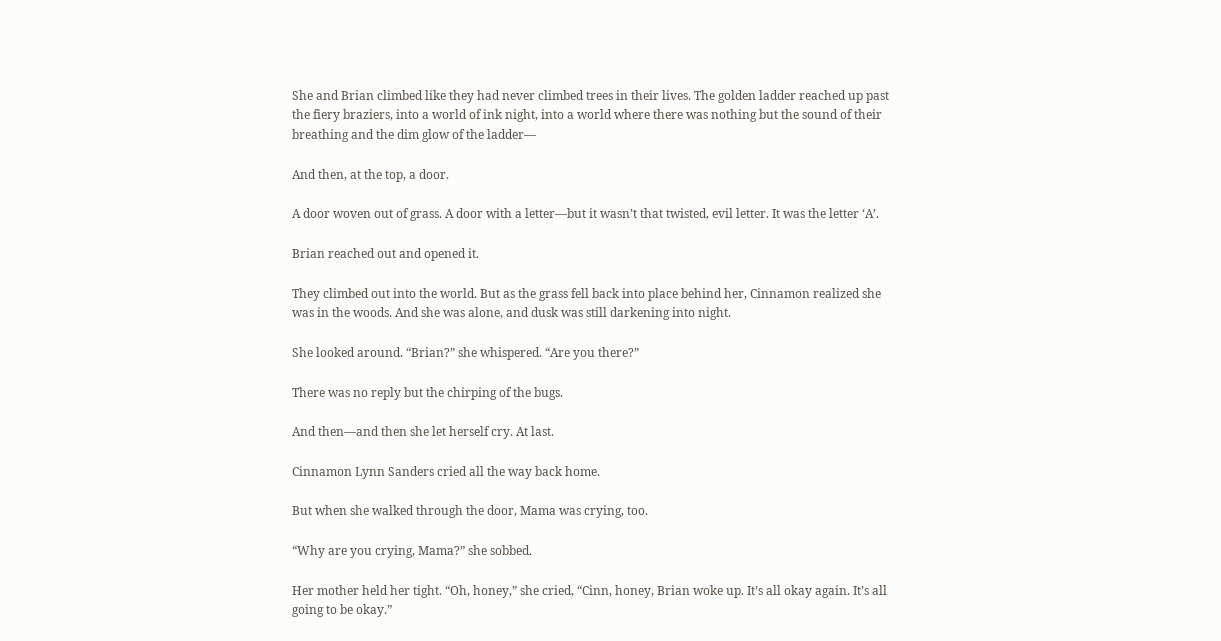She and Brian climbed like they had never climbed trees in their lives. The golden ladder reached up past the fiery braziers, into a world of ink night, into a world where there was nothing but the sound of their breathing and the dim glow of the ladder—

And then, at the top, a door.

A door woven out of grass. A door with a letter—but it wasn’t that twisted, evil letter. It was the letter ‘A’.

Brian reached out and opened it.

They climbed out into the world. But as the grass fell back into place behind her, Cinnamon realized she was in the woods. And she was alone, and dusk was still darkening into night.

She looked around. “Brian?” she whispered. “Are you there?”

There was no reply but the chirping of the bugs.

And then—and then she let herself cry. At last.

Cinnamon Lynn Sanders cried all the way back home.

But when she walked through the door, Mama was crying, too.

“Why are you crying, Mama?” she sobbed.

Her mother held her tight. “Oh, honey,” she cried, “Cinn, honey, Brian woke up. It’s all okay again. It’s all going to be okay.”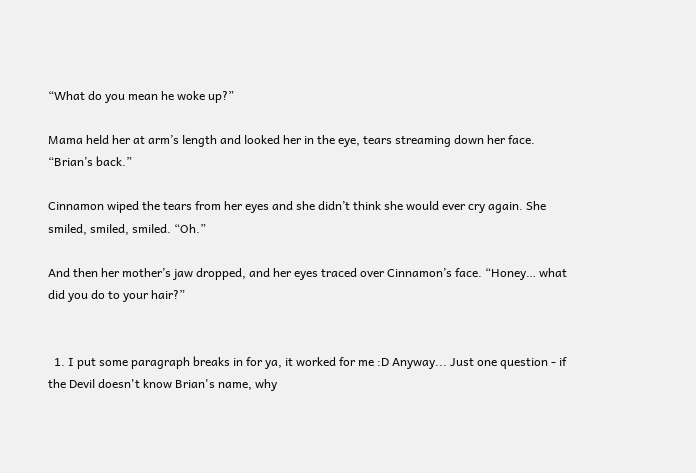“What do you mean he woke up?”

Mama held her at arm’s length and looked her in the eye, tears streaming down her face. “Brian’s back.”

Cinnamon wiped the tears from her eyes and she didn’t think she would ever cry again. She smiled, smiled, smiled. “Oh.”

And then her mother’s jaw dropped, and her eyes traced over Cinnamon’s face. “Honey… what did you do to your hair?”


  1. I put some paragraph breaks in for ya, it worked for me :D Anyway... Just one question - if the Devil doesn't know Brian's name, why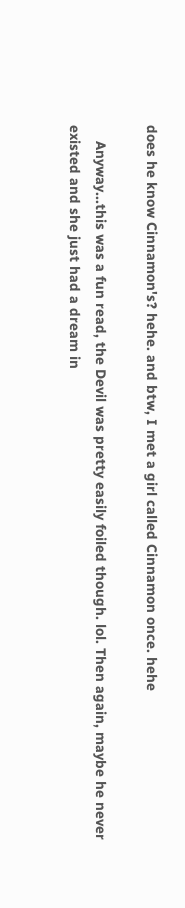does he know Cinnamon's? hehe. and btw, I met a girl called Cinnamon once. hehe

    Anyway...this was a fun read, the Devil was pretty easily foiled though. lol. Then again, maybe he never existed and she just had a dream in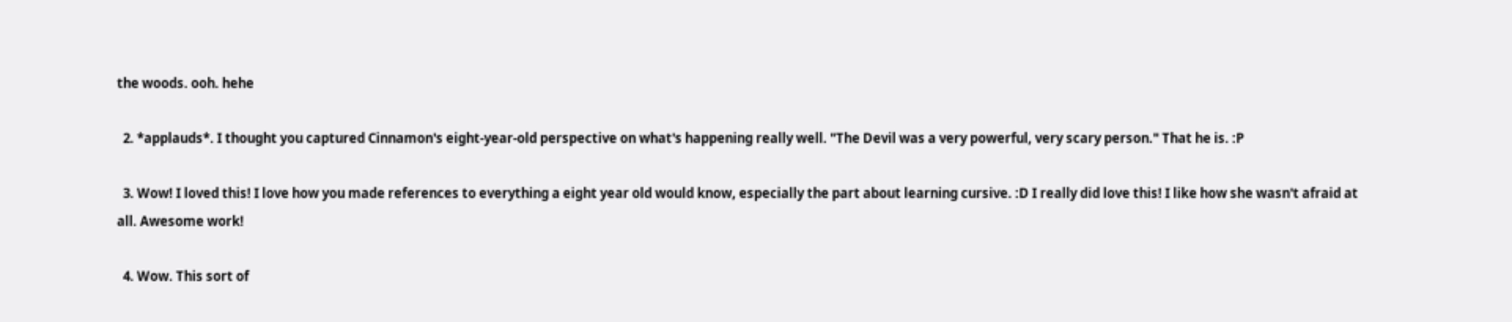the woods. ooh. hehe

  2. *applauds*. I thought you captured Cinnamon's eight-year-old perspective on what's happening really well. "The Devil was a very powerful, very scary person." That he is. :P

  3. Wow! I loved this! I love how you made references to everything a eight year old would know, especially the part about learning cursive. :D I really did love this! I like how she wasn't afraid at all. Awesome work!

  4. Wow. This sort of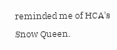reminded me of HCA's Snow Queen.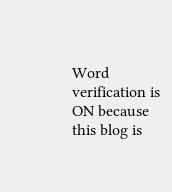Word verification is ON because this blog is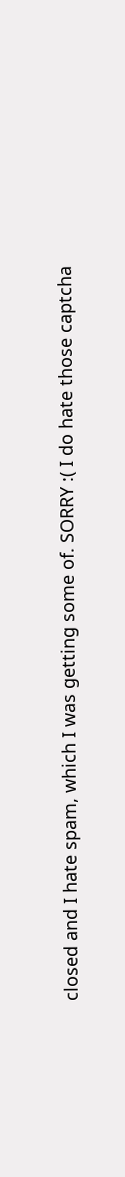closed and I hate spam, which I was getting some of. SORRY :( I do hate those captcha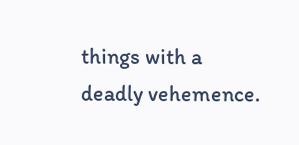things with a deadly vehemence.